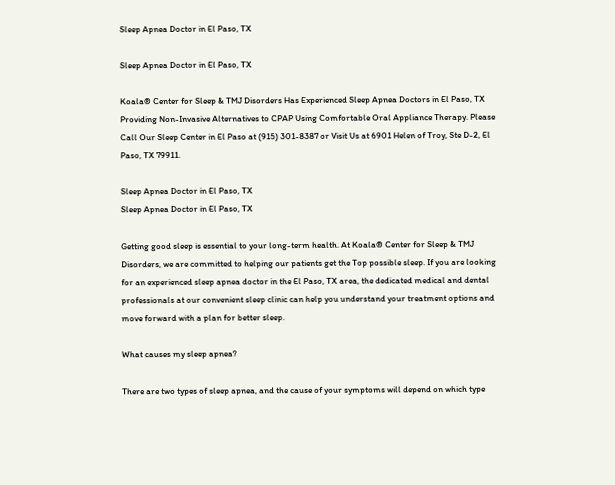Sleep Apnea Doctor in El Paso, TX

Sleep Apnea Doctor in El Paso, TX

Koala® Center for Sleep & TMJ Disorders Has Experienced Sleep Apnea Doctors in El Paso, TX Providing Non-Invasive Alternatives to CPAP Using Comfortable Oral Appliance Therapy. Please Call Our Sleep Center in El Paso at (915) 301-8387 or Visit Us at 6901 Helen of Troy, Ste D-2, El Paso, TX 79911.

Sleep Apnea Doctor in El Paso, TX
Sleep Apnea Doctor in El Paso, TX

Getting good sleep is essential to your long-term health. At Koala® Center for Sleep & TMJ Disorders, we are committed to helping our patients get the Top possible sleep. If you are looking for an experienced sleep apnea doctor in the El Paso, TX area, the dedicated medical and dental professionals at our convenient sleep clinic can help you understand your treatment options and move forward with a plan for better sleep.

What causes my sleep apnea?

There are two types of sleep apnea, and the cause of your symptoms will depend on which type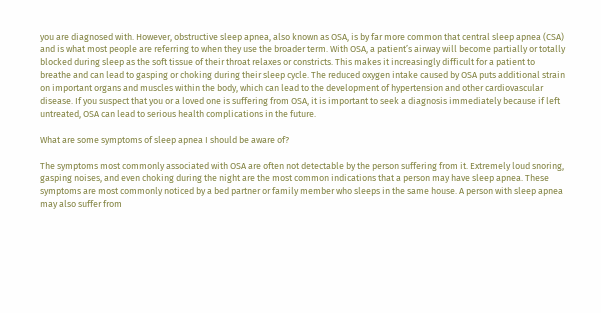you are diagnosed with. However, obstructive sleep apnea, also known as OSA, is by far more common that central sleep apnea (CSA) and is what most people are referring to when they use the broader term. With OSA, a patient’s airway will become partially or totally blocked during sleep as the soft tissue of their throat relaxes or constricts. This makes it increasingly difficult for a patient to breathe and can lead to gasping or choking during their sleep cycle. The reduced oxygen intake caused by OSA puts additional strain on important organs and muscles within the body, which can lead to the development of hypertension and other cardiovascular disease. If you suspect that you or a loved one is suffering from OSA, it is important to seek a diagnosis immediately because if left untreated, OSA can lead to serious health complications in the future.

What are some symptoms of sleep apnea I should be aware of?

The symptoms most commonly associated with OSA are often not detectable by the person suffering from it. Extremely loud snoring, gasping noises, and even choking during the night are the most common indications that a person may have sleep apnea. These symptoms are most commonly noticed by a bed partner or family member who sleeps in the same house. A person with sleep apnea may also suffer from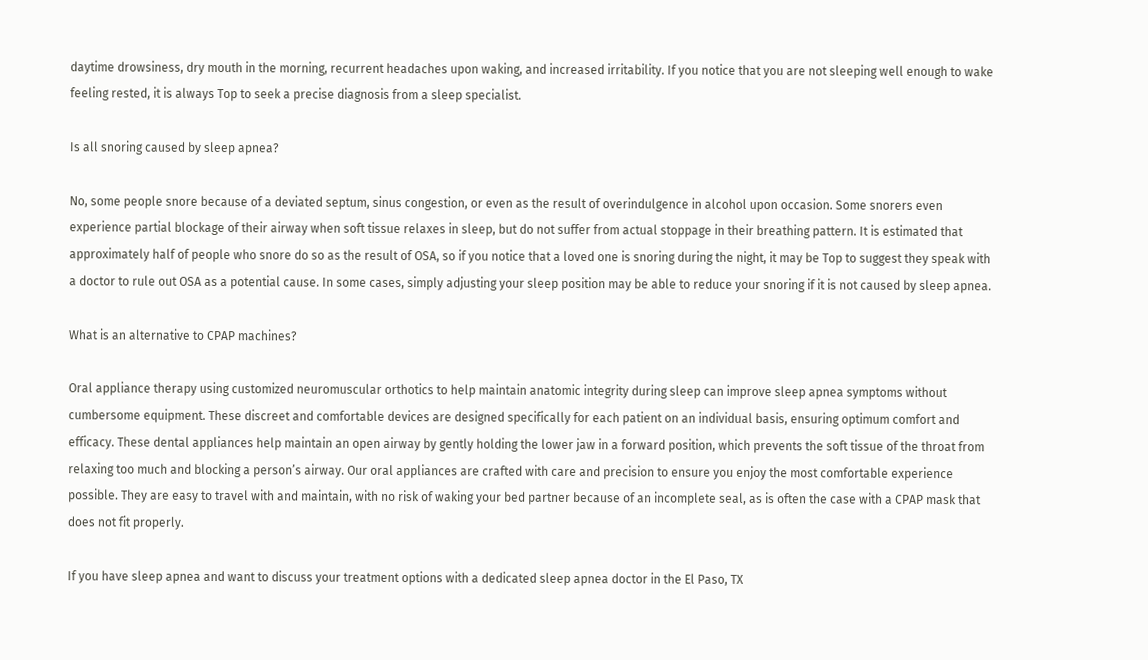daytime drowsiness, dry mouth in the morning, recurrent headaches upon waking, and increased irritability. If you notice that you are not sleeping well enough to wake feeling rested, it is always Top to seek a precise diagnosis from a sleep specialist.

Is all snoring caused by sleep apnea?

No, some people snore because of a deviated septum, sinus congestion, or even as the result of overindulgence in alcohol upon occasion. Some snorers even experience partial blockage of their airway when soft tissue relaxes in sleep, but do not suffer from actual stoppage in their breathing pattern. It is estimated that approximately half of people who snore do so as the result of OSA, so if you notice that a loved one is snoring during the night, it may be Top to suggest they speak with a doctor to rule out OSA as a potential cause. In some cases, simply adjusting your sleep position may be able to reduce your snoring if it is not caused by sleep apnea.

What is an alternative to CPAP machines?

Oral appliance therapy using customized neuromuscular orthotics to help maintain anatomic integrity during sleep can improve sleep apnea symptoms without cumbersome equipment. These discreet and comfortable devices are designed specifically for each patient on an individual basis, ensuring optimum comfort and efficacy. These dental appliances help maintain an open airway by gently holding the lower jaw in a forward position, which prevents the soft tissue of the throat from relaxing too much and blocking a person’s airway. Our oral appliances are crafted with care and precision to ensure you enjoy the most comfortable experience possible. They are easy to travel with and maintain, with no risk of waking your bed partner because of an incomplete seal, as is often the case with a CPAP mask that does not fit properly.

If you have sleep apnea and want to discuss your treatment options with a dedicated sleep apnea doctor in the El Paso, TX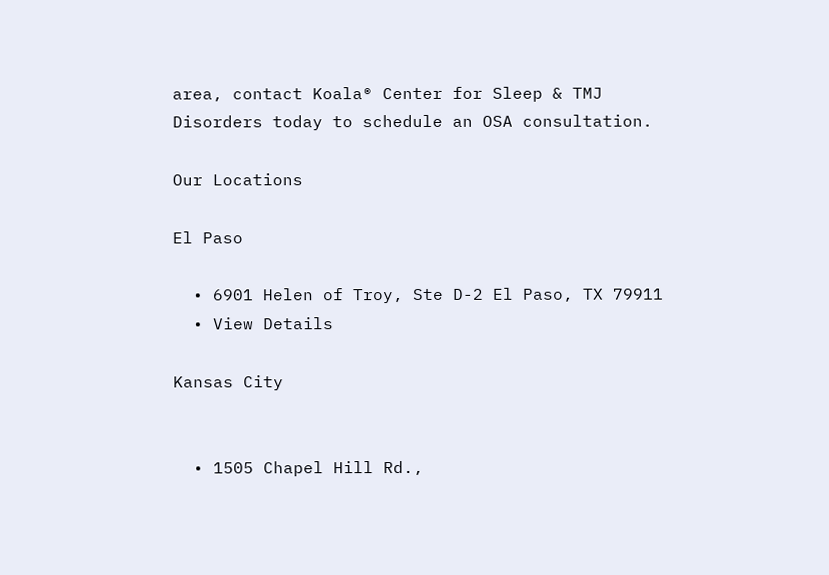area, contact Koala® Center for Sleep & TMJ Disorders today to schedule an OSA consultation.

Our Locations

El Paso

  • 6901 Helen of Troy, Ste D-2 El Paso, TX 79911
  • View Details

Kansas City


  • 1505 Chapel Hill Rd.,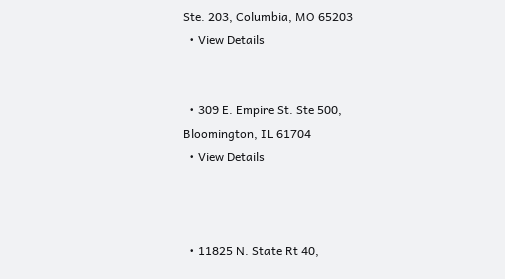Ste. 203, Columbia, MO 65203
  • View Details


  • 309 E. Empire St. Ste 500, Bloomington, IL 61704
  • View Details



  • 11825 N. State Rt 40,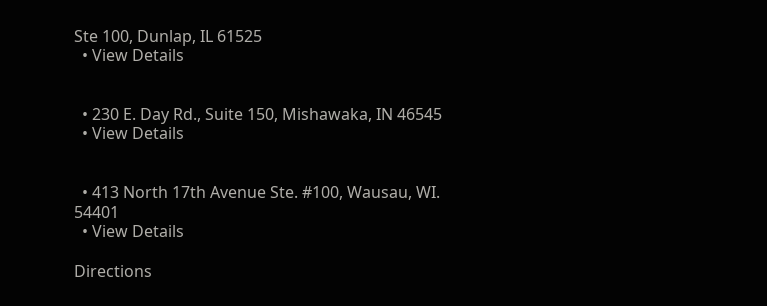Ste 100, Dunlap, IL 61525
  • View Details


  • 230 E. Day Rd., Suite 150, Mishawaka, IN 46545
  • View Details


  • 413 North 17th Avenue Ste. #100, Wausau, WI. 54401
  • View Details

Directions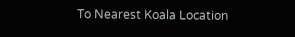To Nearest Koala Location